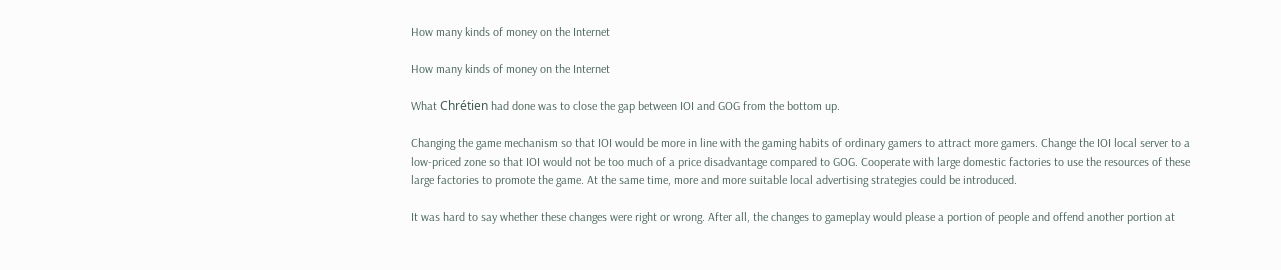How many kinds of money on the Internet

How many kinds of money on the Internet

What Chrétien had done was to close the gap between IOI and GOG from the bottom up.

Changing the game mechanism so that IOI would be more in line with the gaming habits of ordinary gamers to attract more gamers. Change the IOI local server to a low-priced zone so that IOI would not be too much of a price disadvantage compared to GOG. Cooperate with large domestic factories to use the resources of these large factories to promote the game. At the same time, more and more suitable local advertising strategies could be introduced.

It was hard to say whether these changes were right or wrong. After all, the changes to gameplay would please a portion of people and offend another portion at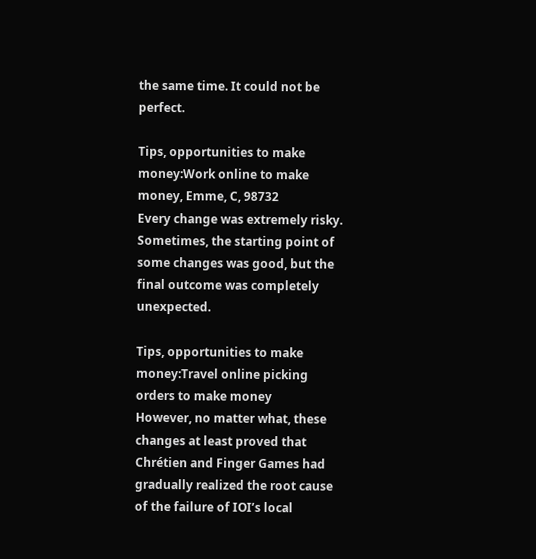the same time. It could not be perfect.

Tips, opportunities to make money:Work online to make money, Emme, C, 98732
Every change was extremely risky. Sometimes, the starting point of some changes was good, but the final outcome was completely unexpected.

Tips, opportunities to make money:Travel online picking orders to make money
However, no matter what, these changes at least proved that Chrétien and Finger Games had gradually realized the root cause of the failure of IOI’s local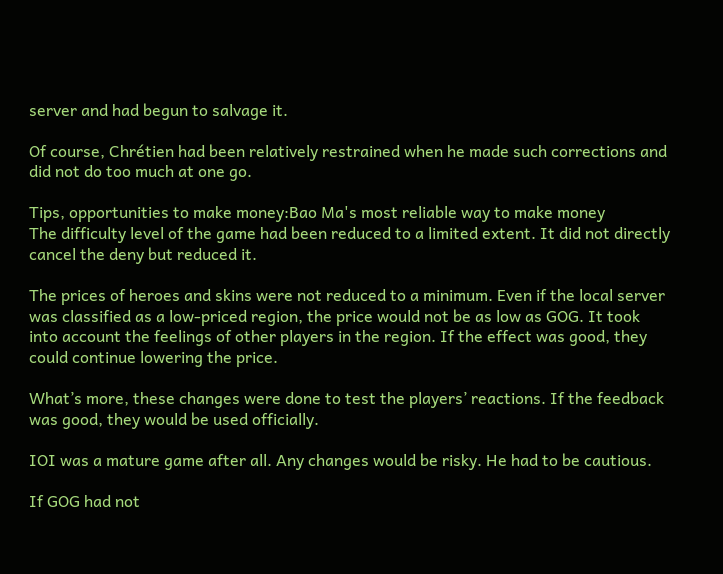server and had begun to salvage it.

Of course, Chrétien had been relatively restrained when he made such corrections and did not do too much at one go.

Tips, opportunities to make money:Bao Ma's most reliable way to make money
The difficulty level of the game had been reduced to a limited extent. It did not directly cancel the deny but reduced it.

The prices of heroes and skins were not reduced to a minimum. Even if the local server was classified as a low-priced region, the price would not be as low as GOG. It took into account the feelings of other players in the region. If the effect was good, they could continue lowering the price.

What’s more, these changes were done to test the players’ reactions. If the feedback was good, they would be used officially.

IOI was a mature game after all. Any changes would be risky. He had to be cautious.

If GOG had not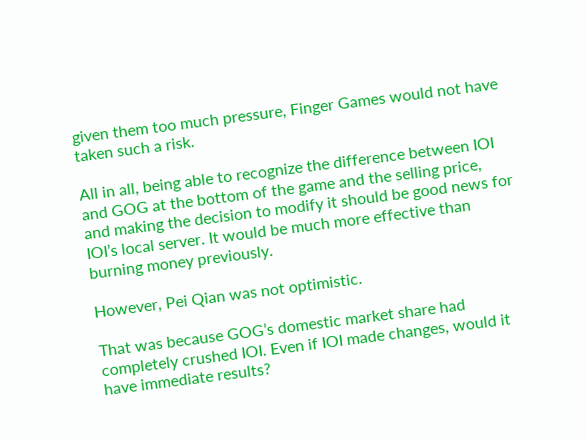given them too much pressure, Finger Games would not have taken such a risk.

All in all, being able to recognize the difference between IOI and GOG at the bottom of the game and the selling price, and making the decision to modify it should be good news for IOI’s local server. It would be much more effective than burning money previously.

However, Pei Qian was not optimistic.

That was because GOG’s domestic market share had completely crushed IOI. Even if IOI made changes, would it have immediate results?